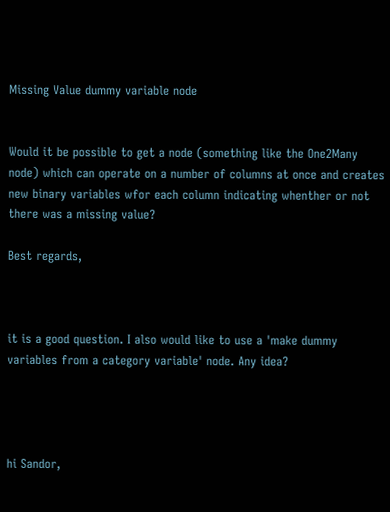Missing Value dummy variable node


Would it be possible to get a node (something like the One2Many node) which can operate on a number of columns at once and creates new binary variables wfor each column indicating whenther or not there was a missing value?

Best regards,



it is a good question. I also would like to use a 'make dummy variables from a category variable' node. Any idea?




hi Sandor,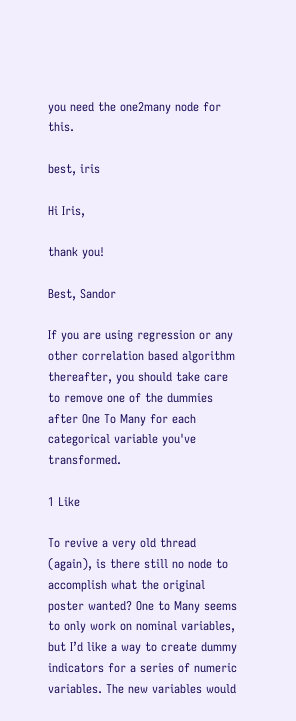you need the one2many node for this.

best, iris

Hi Iris,

thank you!

Best, Sandor

If you are using regression or any other correlation based algorithm thereafter, you should take care to remove one of the dummies after One To Many for each categorical variable you've transformed.

1 Like

To revive a very old thread (again), is there still no node to accomplish what the original poster wanted? One to Many seems to only work on nominal variables, but I’d like a way to create dummy indicators for a series of numeric variables. The new variables would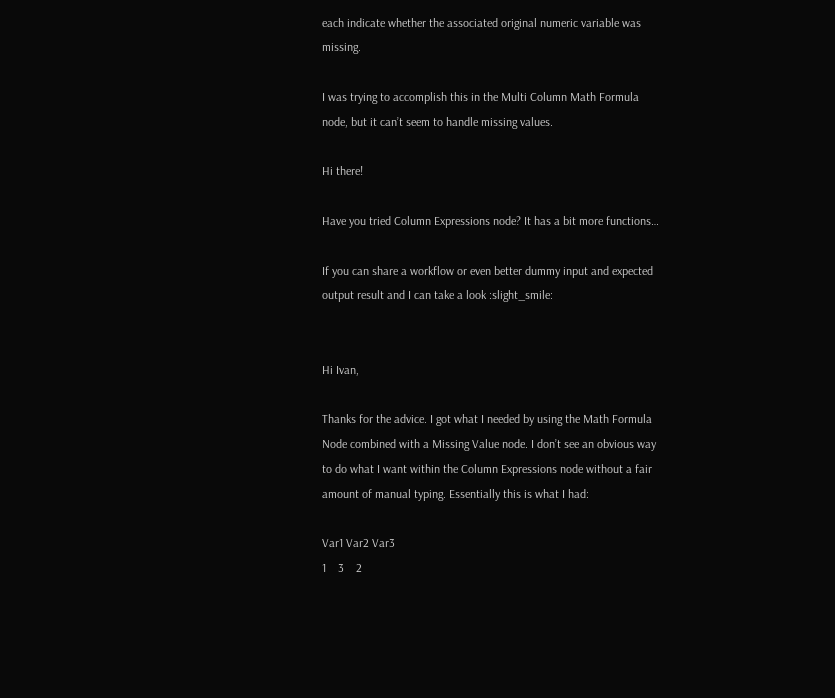each indicate whether the associated original numeric variable was missing.

I was trying to accomplish this in the Multi Column Math Formula node, but it can’t seem to handle missing values.

Hi there!

Have you tried Column Expressions node? It has a bit more functions…

If you can share a workflow or even better dummy input and expected output result and I can take a look :slight_smile:


Hi Ivan,

Thanks for the advice. I got what I needed by using the Math Formula Node combined with a Missing Value node. I don’t see an obvious way to do what I want within the Column Expressions node without a fair amount of manual typing. Essentially this is what I had:

Var1 Var2 Var3
1    3    2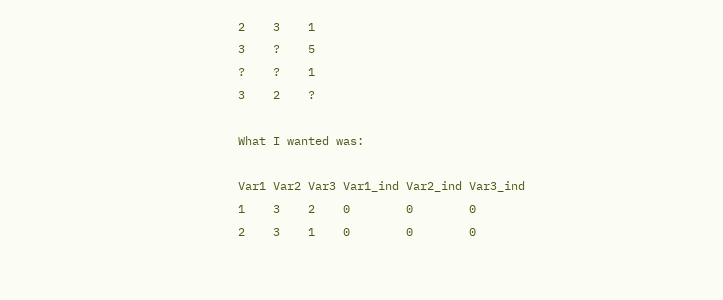2    3    1
3    ?    5
?    ?    1
3    2    ?

What I wanted was:

Var1 Var2 Var3 Var1_ind Var2_ind Var3_ind
1    3    2    0        0        0
2    3    1    0        0        0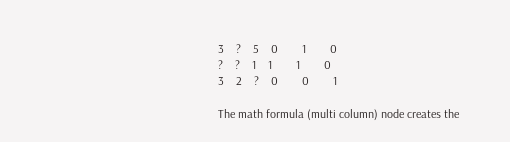3    ?    5    0        1        0
?    ?    1    1        1        0
3    2    ?    0        0        1

The math formula (multi column) node creates the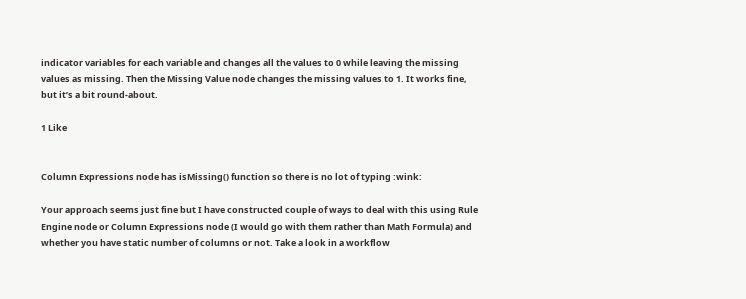indicator variables for each variable and changes all the values to 0 while leaving the missing values as missing. Then the Missing Value node changes the missing values to 1. It works fine, but it’s a bit round-about.

1 Like


Column Expressions node has isMissing() function so there is no lot of typing :wink:

Your approach seems just fine but I have constructed couple of ways to deal with this using Rule Engine node or Column Expressions node (I would go with them rather than Math Formula) and whether you have static number of columns or not. Take a look in a workflow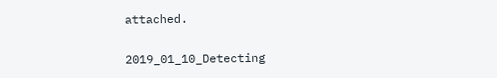attached.

2019_01_10_Detecting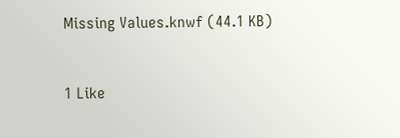Missing Values.knwf (44.1 KB)


1 Like